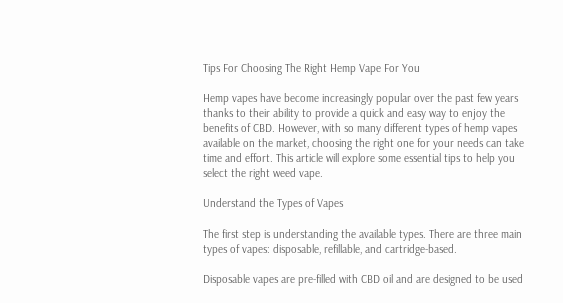Tips For Choosing The Right Hemp Vape For You

Hemp vapes have become increasingly popular over the past few years thanks to their ability to provide a quick and easy way to enjoy the benefits of CBD. However, with so many different types of hemp vapes available on the market, choosing the right one for your needs can take time and effort. This article will explore some essential tips to help you select the right weed vape.

Understand the Types of Vapes

The first step is understanding the available types. There are three main types of vapes: disposable, refillable, and cartridge-based.

Disposable vapes are pre-filled with CBD oil and are designed to be used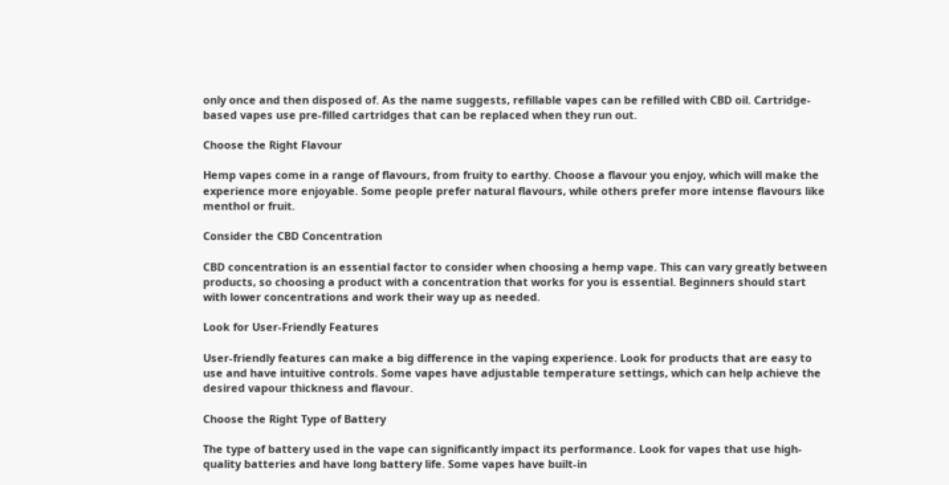only once and then disposed of. As the name suggests, refillable vapes can be refilled with CBD oil. Cartridge-based vapes use pre-filled cartridges that can be replaced when they run out.

Choose the Right Flavour

Hemp vapes come in a range of flavours, from fruity to earthy. Choose a flavour you enjoy, which will make the experience more enjoyable. Some people prefer natural flavours, while others prefer more intense flavours like menthol or fruit.

Consider the CBD Concentration

CBD concentration is an essential factor to consider when choosing a hemp vape. This can vary greatly between products, so choosing a product with a concentration that works for you is essential. Beginners should start with lower concentrations and work their way up as needed.

Look for User-Friendly Features

User-friendly features can make a big difference in the vaping experience. Look for products that are easy to use and have intuitive controls. Some vapes have adjustable temperature settings, which can help achieve the desired vapour thickness and flavour.

Choose the Right Type of Battery

The type of battery used in the vape can significantly impact its performance. Look for vapes that use high-quality batteries and have long battery life. Some vapes have built-in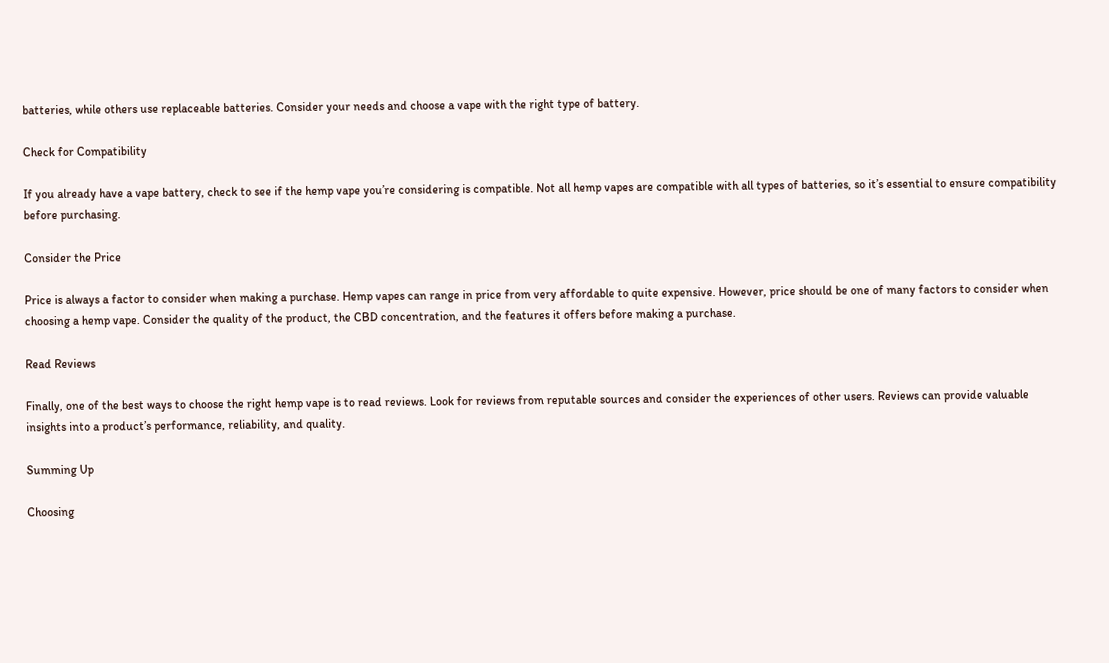batteries, while others use replaceable batteries. Consider your needs and choose a vape with the right type of battery.

Check for Compatibility

If you already have a vape battery, check to see if the hemp vape you’re considering is compatible. Not all hemp vapes are compatible with all types of batteries, so it’s essential to ensure compatibility before purchasing.

Consider the Price

Price is always a factor to consider when making a purchase. Hemp vapes can range in price from very affordable to quite expensive. However, price should be one of many factors to consider when choosing a hemp vape. Consider the quality of the product, the CBD concentration, and the features it offers before making a purchase.

Read Reviews

Finally, one of the best ways to choose the right hemp vape is to read reviews. Look for reviews from reputable sources and consider the experiences of other users. Reviews can provide valuable insights into a product’s performance, reliability, and quality.

Summing Up

Choosing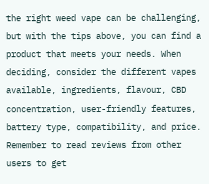the right weed vape can be challenging, but with the tips above, you can find a product that meets your needs. When deciding, consider the different vapes available, ingredients, flavour, CBD concentration, user-friendly features, battery type, compatibility, and price. Remember to read reviews from other users to get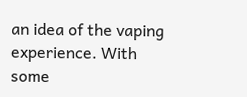an idea of the vaping experience. With some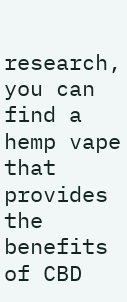research, you can find a hemp vape that provides the benefits of CBD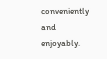conveniently and enjoyably.